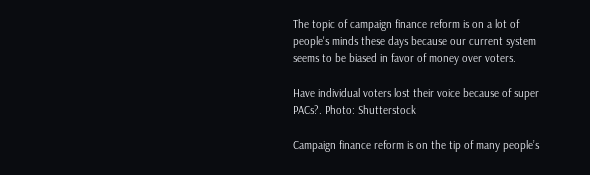The topic of campaign finance reform is on a lot of people's minds these days because our current system seems to be biased in favor of money over voters.

Have individual voters lost their voice because of super PACs?. Photo: Shutterstock

Campaign finance reform is on the tip of many people’s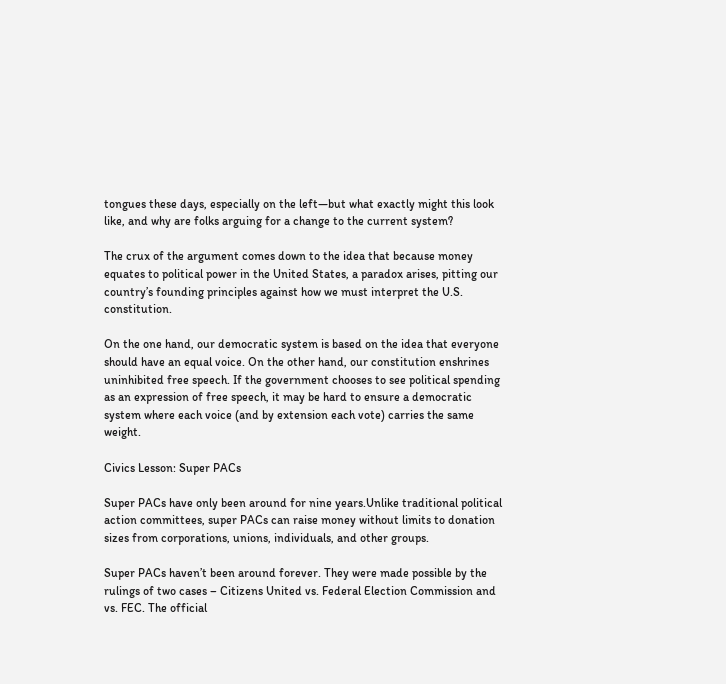tongues these days, especially on the left—but what exactly might this look like, and why are folks arguing for a change to the current system?

The crux of the argument comes down to the idea that because money equates to political power in the United States, a paradox arises, pitting our country’s founding principles against how we must interpret the U.S. constitution.

On the one hand, our democratic system is based on the idea that everyone should have an equal voice. On the other hand, our constitution enshrines uninhibited free speech. If the government chooses to see political spending as an expression of free speech, it may be hard to ensure a democratic system where each voice (and by extension each vote) carries the same weight.

Civics Lesson: Super PACs

Super PACs have only been around for nine years.Unlike traditional political action committees, super PACs can raise money without limits to donation sizes from corporations, unions, individuals, and other groups.

Super PACs haven’t been around forever. They were made possible by the rulings of two cases – Citizens United vs. Federal Election Commission and vs. FEC. The official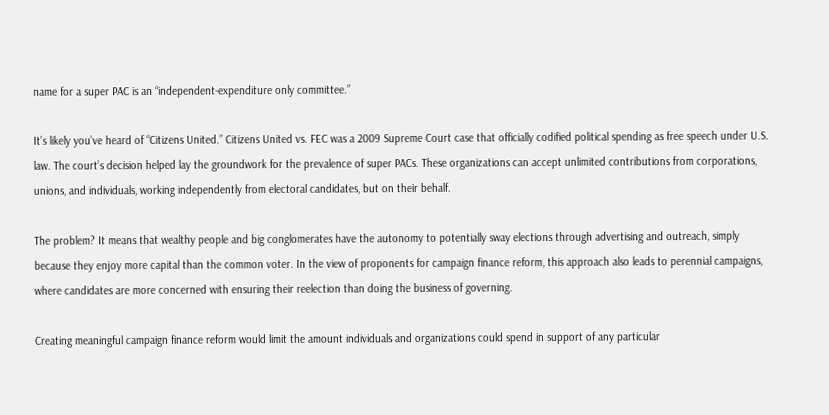name for a super PAC is an “independent-expenditure only committee.”

It’s likely you’ve heard of “Citizens United.” Citizens United vs. FEC was a 2009 Supreme Court case that officially codified political spending as free speech under U.S. law. The court’s decision helped lay the groundwork for the prevalence of super PACs. These organizations can accept unlimited contributions from corporations, unions, and individuals, working independently from electoral candidates, but on their behalf.

The problem? It means that wealthy people and big conglomerates have the autonomy to potentially sway elections through advertising and outreach, simply because they enjoy more capital than the common voter. In the view of proponents for campaign finance reform, this approach also leads to perennial campaigns, where candidates are more concerned with ensuring their reelection than doing the business of governing.

Creating meaningful campaign finance reform would limit the amount individuals and organizations could spend in support of any particular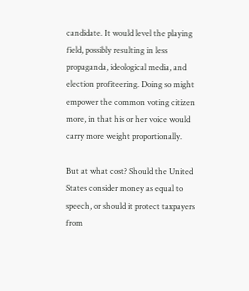candidate. It would level the playing field, possibly resulting in less propaganda, ideological media, and election profiteering. Doing so might empower the common voting citizen more, in that his or her voice would carry more weight proportionally.

But at what cost? Should the United States consider money as equal to speech, or should it protect taxpayers from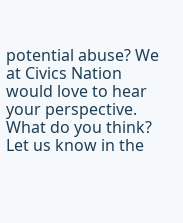potential abuse? We at Civics Nation would love to hear your perspective. What do you think? Let us know in the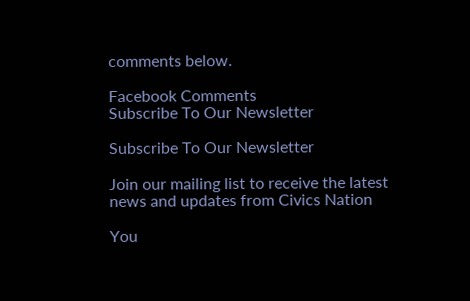comments below.

Facebook Comments
Subscribe To Our Newsletter

Subscribe To Our Newsletter

Join our mailing list to receive the latest news and updates from Civics Nation

You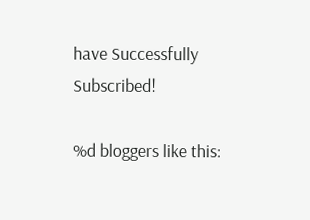have Successfully Subscribed!

%d bloggers like this: